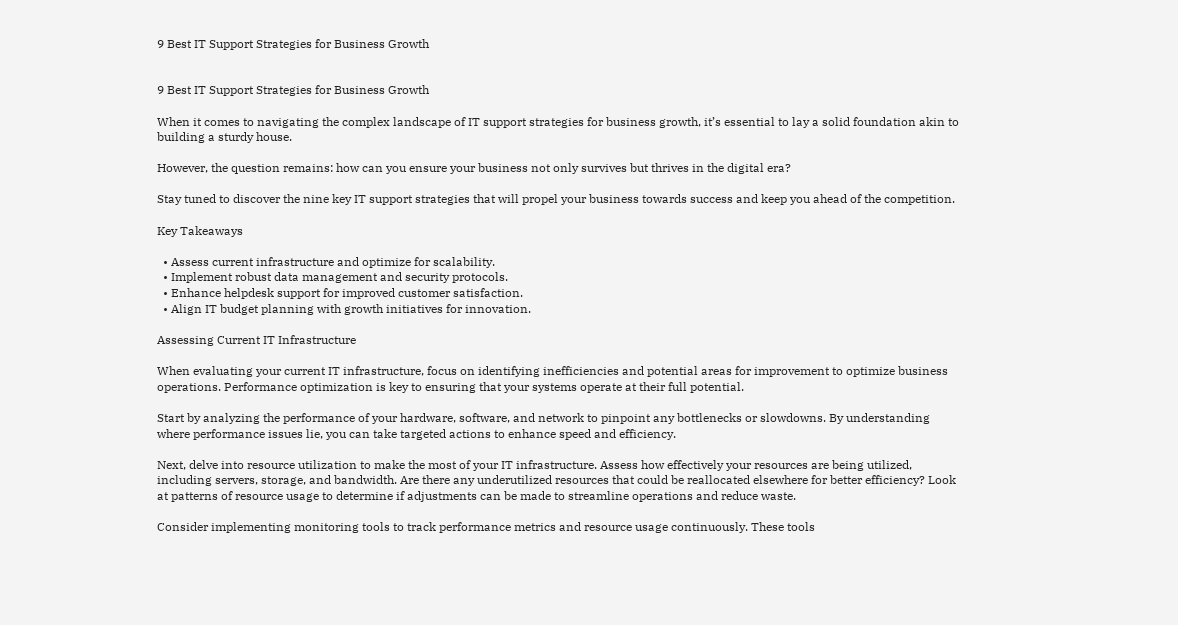9 Best IT Support Strategies for Business Growth


9 Best IT Support Strategies for Business Growth

When it comes to navigating the complex landscape of IT support strategies for business growth, it’s essential to lay a solid foundation akin to building a sturdy house.

However, the question remains: how can you ensure your business not only survives but thrives in the digital era?

Stay tuned to discover the nine key IT support strategies that will propel your business towards success and keep you ahead of the competition.

Key Takeaways

  • Assess current infrastructure and optimize for scalability.
  • Implement robust data management and security protocols.
  • Enhance helpdesk support for improved customer satisfaction.
  • Align IT budget planning with growth initiatives for innovation.

Assessing Current IT Infrastructure

When evaluating your current IT infrastructure, focus on identifying inefficiencies and potential areas for improvement to optimize business operations. Performance optimization is key to ensuring that your systems operate at their full potential.

Start by analyzing the performance of your hardware, software, and network to pinpoint any bottlenecks or slowdowns. By understanding where performance issues lie, you can take targeted actions to enhance speed and efficiency.

Next, delve into resource utilization to make the most of your IT infrastructure. Assess how effectively your resources are being utilized, including servers, storage, and bandwidth. Are there any underutilized resources that could be reallocated elsewhere for better efficiency? Look at patterns of resource usage to determine if adjustments can be made to streamline operations and reduce waste.

Consider implementing monitoring tools to track performance metrics and resource usage continuously. These tools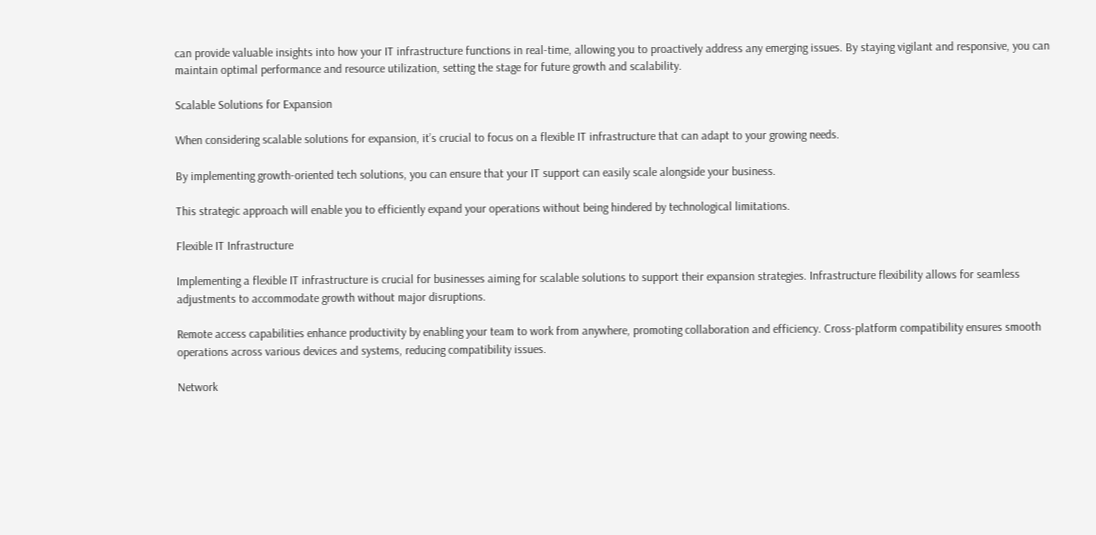can provide valuable insights into how your IT infrastructure functions in real-time, allowing you to proactively address any emerging issues. By staying vigilant and responsive, you can maintain optimal performance and resource utilization, setting the stage for future growth and scalability.

Scalable Solutions for Expansion

When considering scalable solutions for expansion, it’s crucial to focus on a flexible IT infrastructure that can adapt to your growing needs.

By implementing growth-oriented tech solutions, you can ensure that your IT support can easily scale alongside your business.

This strategic approach will enable you to efficiently expand your operations without being hindered by technological limitations.

Flexible IT Infrastructure

Implementing a flexible IT infrastructure is crucial for businesses aiming for scalable solutions to support their expansion strategies. Infrastructure flexibility allows for seamless adjustments to accommodate growth without major disruptions.

Remote access capabilities enhance productivity by enabling your team to work from anywhere, promoting collaboration and efficiency. Cross-platform compatibility ensures smooth operations across various devices and systems, reducing compatibility issues.

Network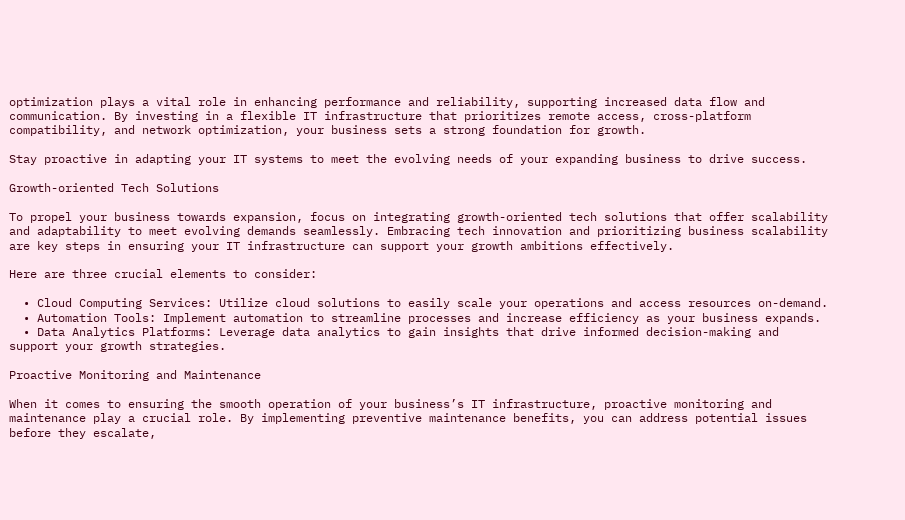optimization plays a vital role in enhancing performance and reliability, supporting increased data flow and communication. By investing in a flexible IT infrastructure that prioritizes remote access, cross-platform compatibility, and network optimization, your business sets a strong foundation for growth.

Stay proactive in adapting your IT systems to meet the evolving needs of your expanding business to drive success.

Growth-oriented Tech Solutions

To propel your business towards expansion, focus on integrating growth-oriented tech solutions that offer scalability and adaptability to meet evolving demands seamlessly. Embracing tech innovation and prioritizing business scalability are key steps in ensuring your IT infrastructure can support your growth ambitions effectively.

Here are three crucial elements to consider:

  • Cloud Computing Services: Utilize cloud solutions to easily scale your operations and access resources on-demand.
  • Automation Tools: Implement automation to streamline processes and increase efficiency as your business expands.
  • Data Analytics Platforms: Leverage data analytics to gain insights that drive informed decision-making and support your growth strategies.

Proactive Monitoring and Maintenance

When it comes to ensuring the smooth operation of your business’s IT infrastructure, proactive monitoring and maintenance play a crucial role. By implementing preventive maintenance benefits, you can address potential issues before they escalate,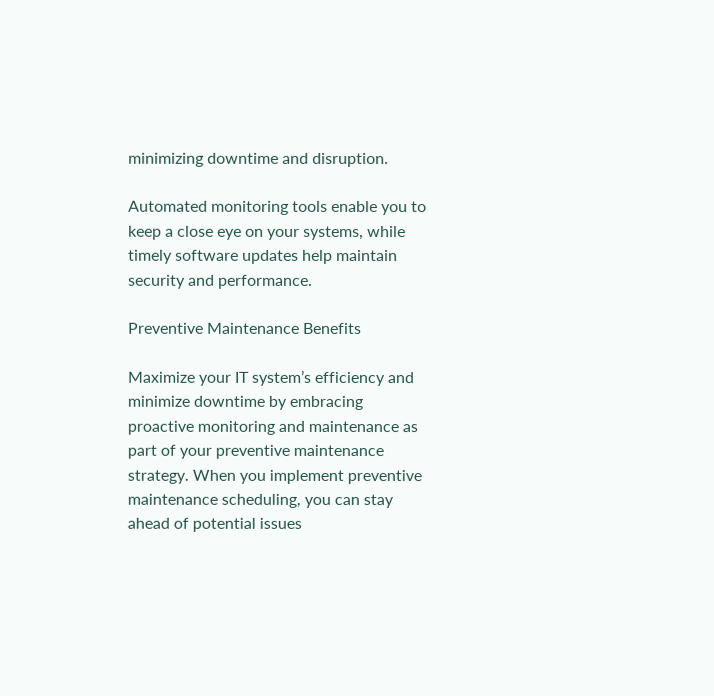minimizing downtime and disruption.

Automated monitoring tools enable you to keep a close eye on your systems, while timely software updates help maintain security and performance.

Preventive Maintenance Benefits

Maximize your IT system’s efficiency and minimize downtime by embracing proactive monitoring and maintenance as part of your preventive maintenance strategy. When you implement preventive maintenance scheduling, you can stay ahead of potential issues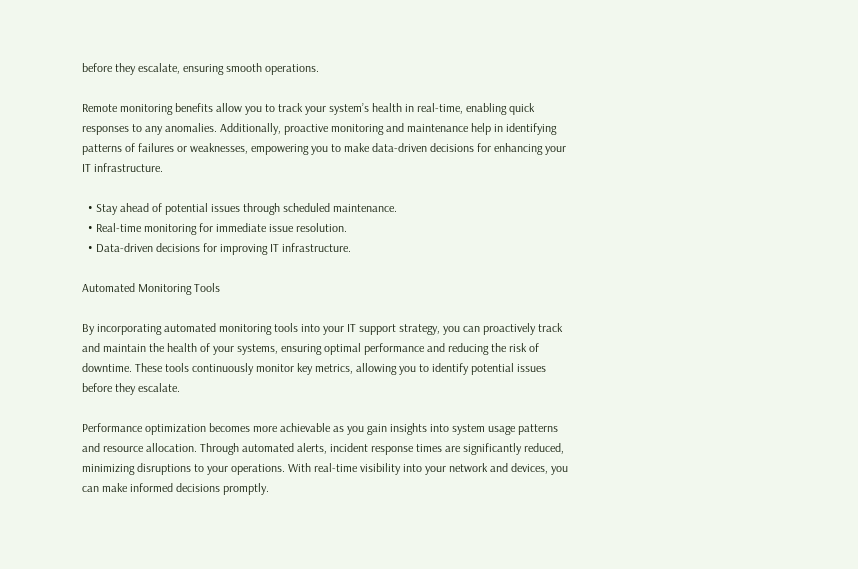before they escalate, ensuring smooth operations.

Remote monitoring benefits allow you to track your system’s health in real-time, enabling quick responses to any anomalies. Additionally, proactive monitoring and maintenance help in identifying patterns of failures or weaknesses, empowering you to make data-driven decisions for enhancing your IT infrastructure.

  • Stay ahead of potential issues through scheduled maintenance.
  • Real-time monitoring for immediate issue resolution.
  • Data-driven decisions for improving IT infrastructure.

Automated Monitoring Tools

By incorporating automated monitoring tools into your IT support strategy, you can proactively track and maintain the health of your systems, ensuring optimal performance and reducing the risk of downtime. These tools continuously monitor key metrics, allowing you to identify potential issues before they escalate.

Performance optimization becomes more achievable as you gain insights into system usage patterns and resource allocation. Through automated alerts, incident response times are significantly reduced, minimizing disruptions to your operations. With real-time visibility into your network and devices, you can make informed decisions promptly.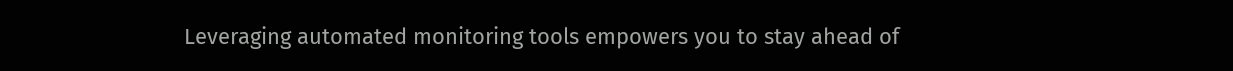Leveraging automated monitoring tools empowers you to stay ahead of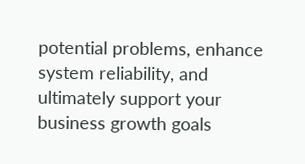potential problems, enhance system reliability, and ultimately support your business growth goals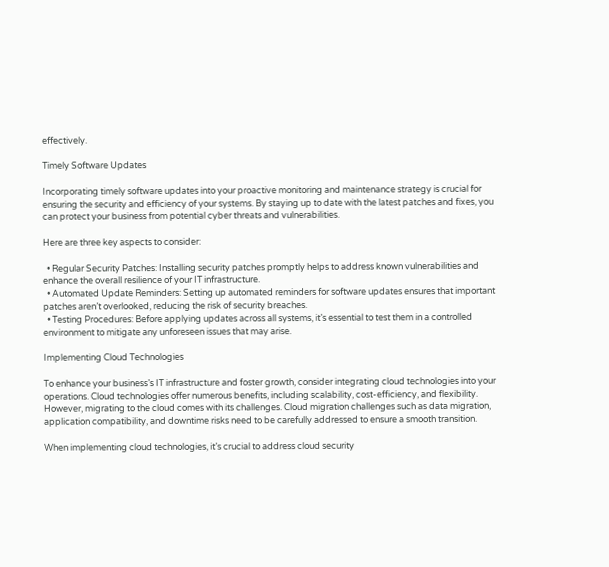effectively.

Timely Software Updates

Incorporating timely software updates into your proactive monitoring and maintenance strategy is crucial for ensuring the security and efficiency of your systems. By staying up to date with the latest patches and fixes, you can protect your business from potential cyber threats and vulnerabilities.

Here are three key aspects to consider:

  • Regular Security Patches: Installing security patches promptly helps to address known vulnerabilities and enhance the overall resilience of your IT infrastructure.
  • Automated Update Reminders: Setting up automated reminders for software updates ensures that important patches aren’t overlooked, reducing the risk of security breaches.
  • Testing Procedures: Before applying updates across all systems, it’s essential to test them in a controlled environment to mitigate any unforeseen issues that may arise.

Implementing Cloud Technologies

To enhance your business’s IT infrastructure and foster growth, consider integrating cloud technologies into your operations. Cloud technologies offer numerous benefits, including scalability, cost-efficiency, and flexibility. However, migrating to the cloud comes with its challenges. Cloud migration challenges such as data migration, application compatibility, and downtime risks need to be carefully addressed to ensure a smooth transition.

When implementing cloud technologies, it’s crucial to address cloud security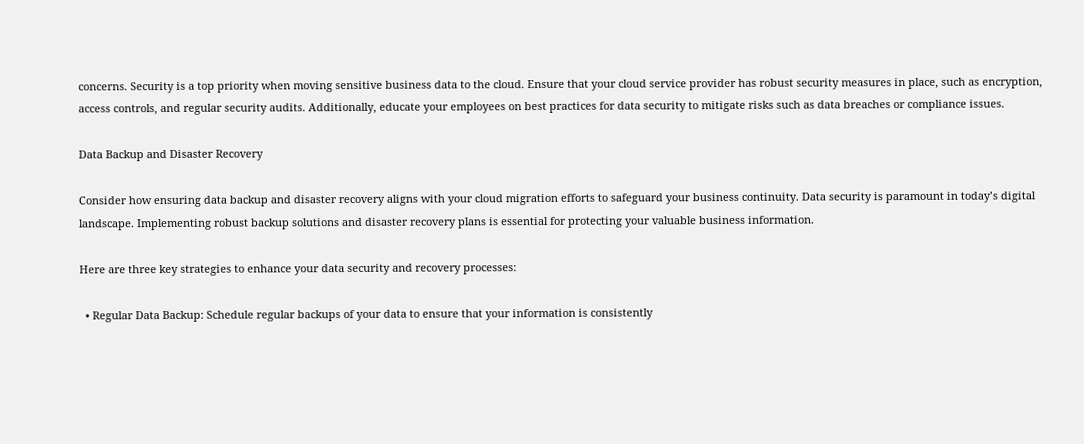concerns. Security is a top priority when moving sensitive business data to the cloud. Ensure that your cloud service provider has robust security measures in place, such as encryption, access controls, and regular security audits. Additionally, educate your employees on best practices for data security to mitigate risks such as data breaches or compliance issues.

Data Backup and Disaster Recovery

Consider how ensuring data backup and disaster recovery aligns with your cloud migration efforts to safeguard your business continuity. Data security is paramount in today’s digital landscape. Implementing robust backup solutions and disaster recovery plans is essential for protecting your valuable business information.

Here are three key strategies to enhance your data security and recovery processes:

  • Regular Data Backup: Schedule regular backups of your data to ensure that your information is consistently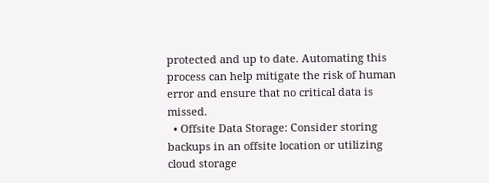protected and up to date. Automating this process can help mitigate the risk of human error and ensure that no critical data is missed.
  • Offsite Data Storage: Consider storing backups in an offsite location or utilizing cloud storage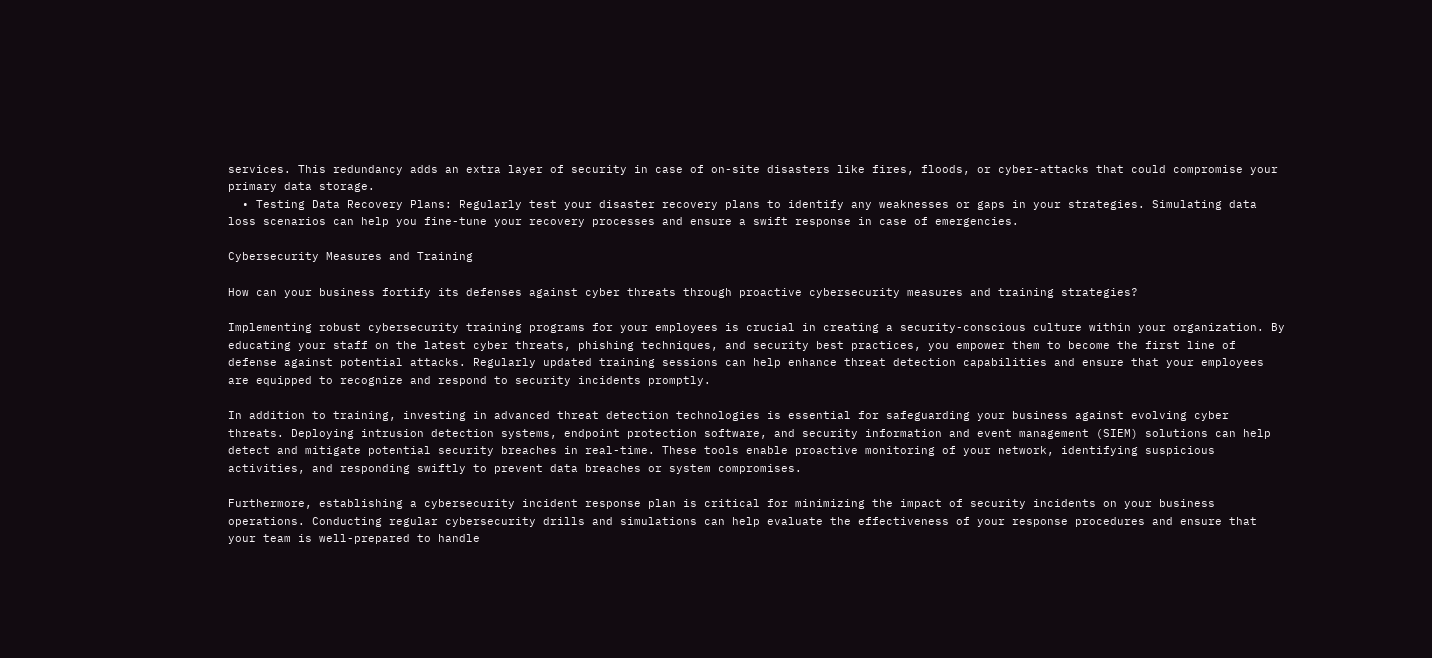services. This redundancy adds an extra layer of security in case of on-site disasters like fires, floods, or cyber-attacks that could compromise your primary data storage.
  • Testing Data Recovery Plans: Regularly test your disaster recovery plans to identify any weaknesses or gaps in your strategies. Simulating data loss scenarios can help you fine-tune your recovery processes and ensure a swift response in case of emergencies.

Cybersecurity Measures and Training

How can your business fortify its defenses against cyber threats through proactive cybersecurity measures and training strategies?

Implementing robust cybersecurity training programs for your employees is crucial in creating a security-conscious culture within your organization. By educating your staff on the latest cyber threats, phishing techniques, and security best practices, you empower them to become the first line of defense against potential attacks. Regularly updated training sessions can help enhance threat detection capabilities and ensure that your employees are equipped to recognize and respond to security incidents promptly.

In addition to training, investing in advanced threat detection technologies is essential for safeguarding your business against evolving cyber threats. Deploying intrusion detection systems, endpoint protection software, and security information and event management (SIEM) solutions can help detect and mitigate potential security breaches in real-time. These tools enable proactive monitoring of your network, identifying suspicious activities, and responding swiftly to prevent data breaches or system compromises.

Furthermore, establishing a cybersecurity incident response plan is critical for minimizing the impact of security incidents on your business operations. Conducting regular cybersecurity drills and simulations can help evaluate the effectiveness of your response procedures and ensure that your team is well-prepared to handle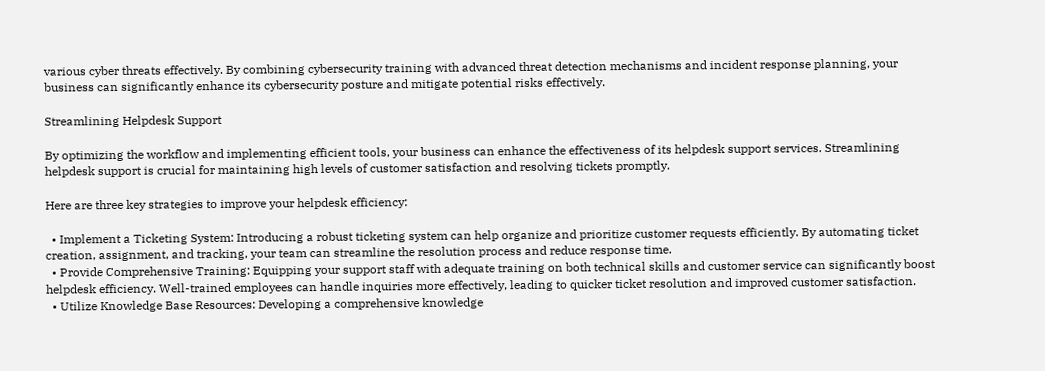various cyber threats effectively. By combining cybersecurity training with advanced threat detection mechanisms and incident response planning, your business can significantly enhance its cybersecurity posture and mitigate potential risks effectively.

Streamlining Helpdesk Support

By optimizing the workflow and implementing efficient tools, your business can enhance the effectiveness of its helpdesk support services. Streamlining helpdesk support is crucial for maintaining high levels of customer satisfaction and resolving tickets promptly.

Here are three key strategies to improve your helpdesk efficiency:

  • Implement a Ticketing System: Introducing a robust ticketing system can help organize and prioritize customer requests efficiently. By automating ticket creation, assignment, and tracking, your team can streamline the resolution process and reduce response time.
  • Provide Comprehensive Training: Equipping your support staff with adequate training on both technical skills and customer service can significantly boost helpdesk efficiency. Well-trained employees can handle inquiries more effectively, leading to quicker ticket resolution and improved customer satisfaction.
  • Utilize Knowledge Base Resources: Developing a comprehensive knowledge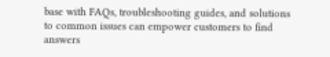base with FAQs, troubleshooting guides, and solutions to common issues can empower customers to find answers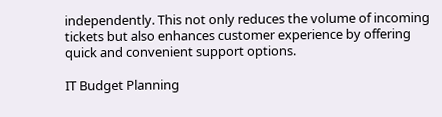independently. This not only reduces the volume of incoming tickets but also enhances customer experience by offering quick and convenient support options.

IT Budget Planning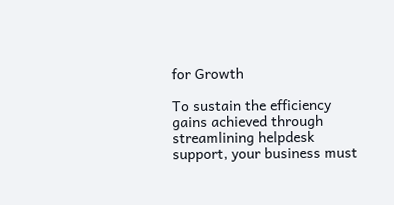for Growth

To sustain the efficiency gains achieved through streamlining helpdesk support, your business must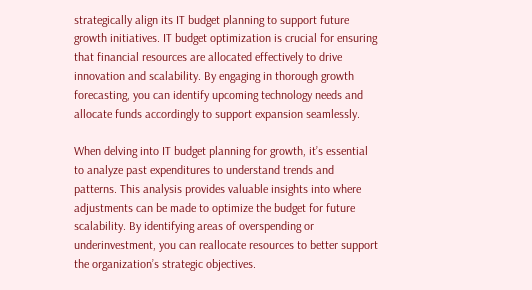strategically align its IT budget planning to support future growth initiatives. IT budget optimization is crucial for ensuring that financial resources are allocated effectively to drive innovation and scalability. By engaging in thorough growth forecasting, you can identify upcoming technology needs and allocate funds accordingly to support expansion seamlessly.

When delving into IT budget planning for growth, it’s essential to analyze past expenditures to understand trends and patterns. This analysis provides valuable insights into where adjustments can be made to optimize the budget for future scalability. By identifying areas of overspending or underinvestment, you can reallocate resources to better support the organization’s strategic objectives.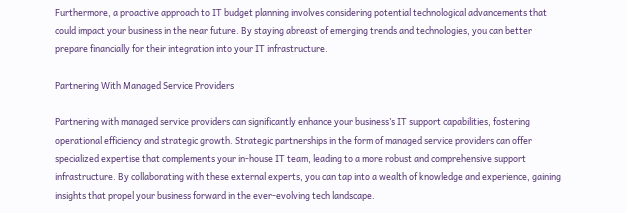Furthermore, a proactive approach to IT budget planning involves considering potential technological advancements that could impact your business in the near future. By staying abreast of emerging trends and technologies, you can better prepare financially for their integration into your IT infrastructure.

Partnering With Managed Service Providers

Partnering with managed service providers can significantly enhance your business’s IT support capabilities, fostering operational efficiency and strategic growth. Strategic partnerships in the form of managed service providers can offer specialized expertise that complements your in-house IT team, leading to a more robust and comprehensive support infrastructure. By collaborating with these external experts, you can tap into a wealth of knowledge and experience, gaining insights that propel your business forward in the ever-evolving tech landscape.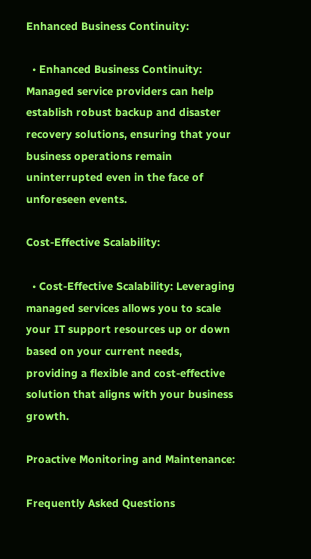Enhanced Business Continuity:

  • Enhanced Business Continuity: Managed service providers can help establish robust backup and disaster recovery solutions, ensuring that your business operations remain uninterrupted even in the face of unforeseen events.

Cost-Effective Scalability:

  • Cost-Effective Scalability: Leveraging managed services allows you to scale your IT support resources up or down based on your current needs, providing a flexible and cost-effective solution that aligns with your business growth.

Proactive Monitoring and Maintenance:

Frequently Asked Questions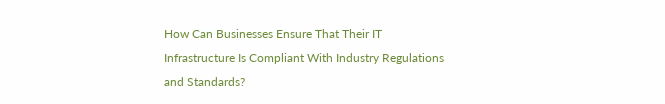How Can Businesses Ensure That Their IT Infrastructure Is Compliant With Industry Regulations and Standards?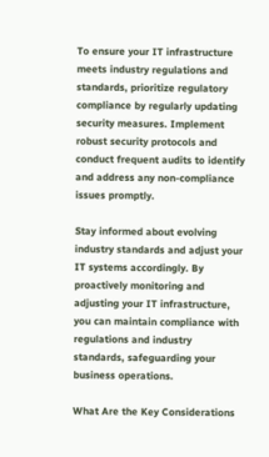To ensure your IT infrastructure meets industry regulations and standards, prioritize regulatory compliance by regularly updating security measures. Implement robust security protocols and conduct frequent audits to identify and address any non-compliance issues promptly.

Stay informed about evolving industry standards and adjust your IT systems accordingly. By proactively monitoring and adjusting your IT infrastructure, you can maintain compliance with regulations and industry standards, safeguarding your business operations.

What Are the Key Considerations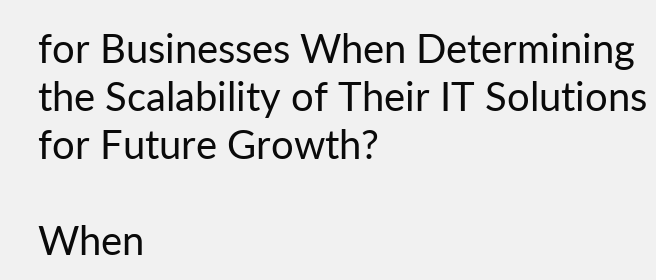for Businesses When Determining the Scalability of Their IT Solutions for Future Growth?

When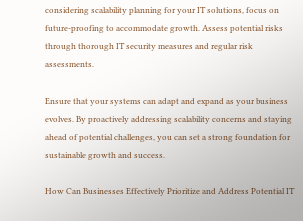considering scalability planning for your IT solutions, focus on future-proofing to accommodate growth. Assess potential risks through thorough IT security measures and regular risk assessments.

Ensure that your systems can adapt and expand as your business evolves. By proactively addressing scalability concerns and staying ahead of potential challenges, you can set a strong foundation for sustainable growth and success.

How Can Businesses Effectively Prioritize and Address Potential IT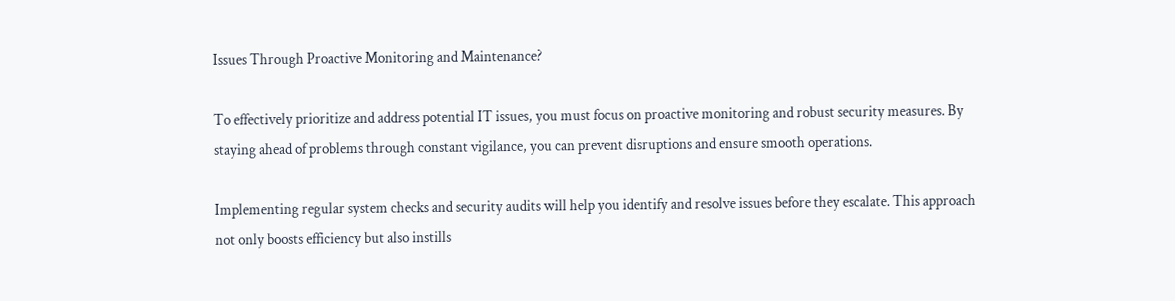Issues Through Proactive Monitoring and Maintenance?

To effectively prioritize and address potential IT issues, you must focus on proactive monitoring and robust security measures. By staying ahead of problems through constant vigilance, you can prevent disruptions and ensure smooth operations.

Implementing regular system checks and security audits will help you identify and resolve issues before they escalate. This approach not only boosts efficiency but also instills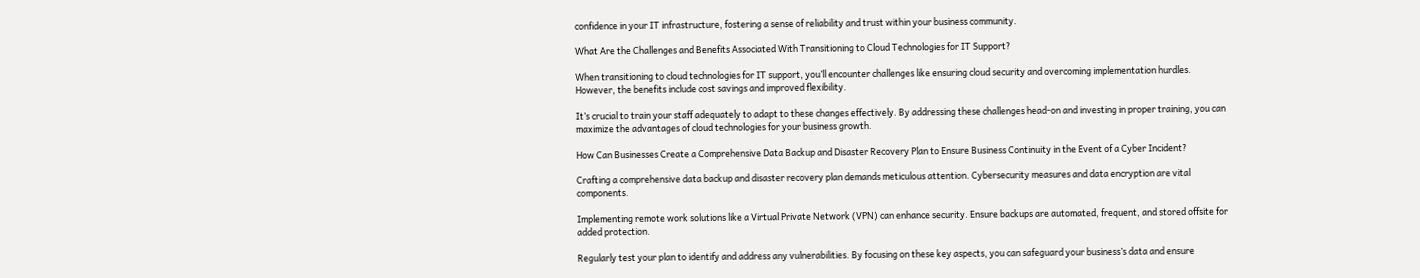confidence in your IT infrastructure, fostering a sense of reliability and trust within your business community.

What Are the Challenges and Benefits Associated With Transitioning to Cloud Technologies for IT Support?

When transitioning to cloud technologies for IT support, you’ll encounter challenges like ensuring cloud security and overcoming implementation hurdles. However, the benefits include cost savings and improved flexibility.

It’s crucial to train your staff adequately to adapt to these changes effectively. By addressing these challenges head-on and investing in proper training, you can maximize the advantages of cloud technologies for your business growth.

How Can Businesses Create a Comprehensive Data Backup and Disaster Recovery Plan to Ensure Business Continuity in the Event of a Cyber Incident?

Crafting a comprehensive data backup and disaster recovery plan demands meticulous attention. Cybersecurity measures and data encryption are vital components.

Implementing remote work solutions like a Virtual Private Network (VPN) can enhance security. Ensure backups are automated, frequent, and stored offsite for added protection.

Regularly test your plan to identify and address any vulnerabilities. By focusing on these key aspects, you can safeguard your business’s data and ensure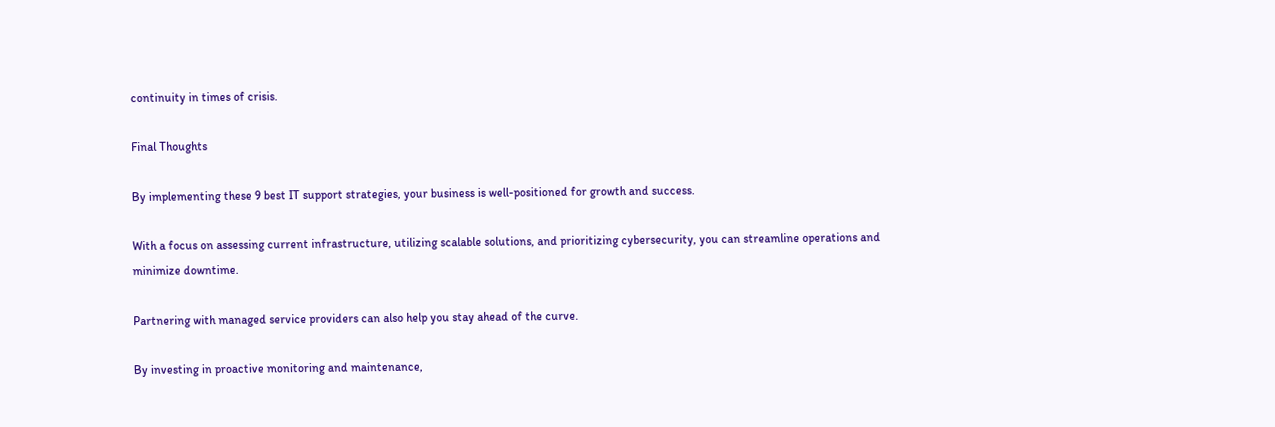continuity in times of crisis.

Final Thoughts

By implementing these 9 best IT support strategies, your business is well-positioned for growth and success.

With a focus on assessing current infrastructure, utilizing scalable solutions, and prioritizing cybersecurity, you can streamline operations and minimize downtime.

Partnering with managed service providers can also help you stay ahead of the curve.

By investing in proactive monitoring and maintenance,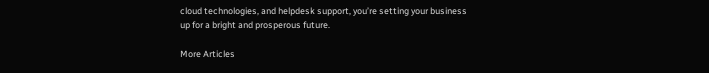cloud technologies, and helpdesk support, you’re setting your business up for a bright and prosperous future.

More Articles